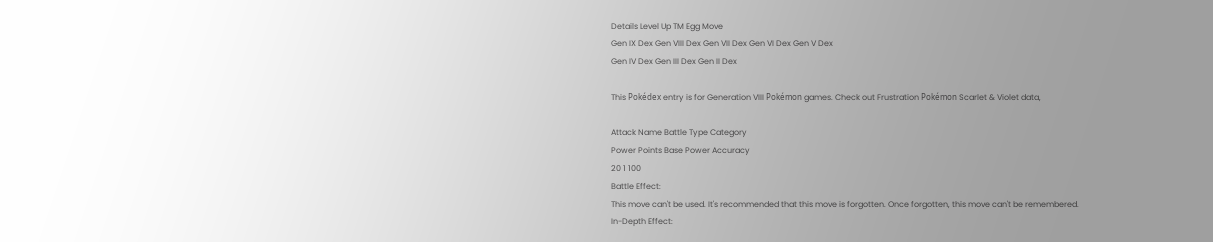Details Level Up TM Egg Move
Gen IX Dex Gen VIII Dex Gen VII Dex Gen VI Dex Gen V Dex
Gen IV Dex Gen III Dex Gen II Dex

This Pokédex entry is for Generation VIII Pokémon games. Check out Frustration Pokémon Scarlet & Violet data,

Attack Name Battle Type Category
Power Points Base Power Accuracy
20 1 100
Battle Effect:
This move can't be used. It's recommended that this move is forgotten. Once forgotten, this move can't be remembered.
In-Depth Effect: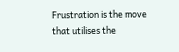Frustration is the move that utilises the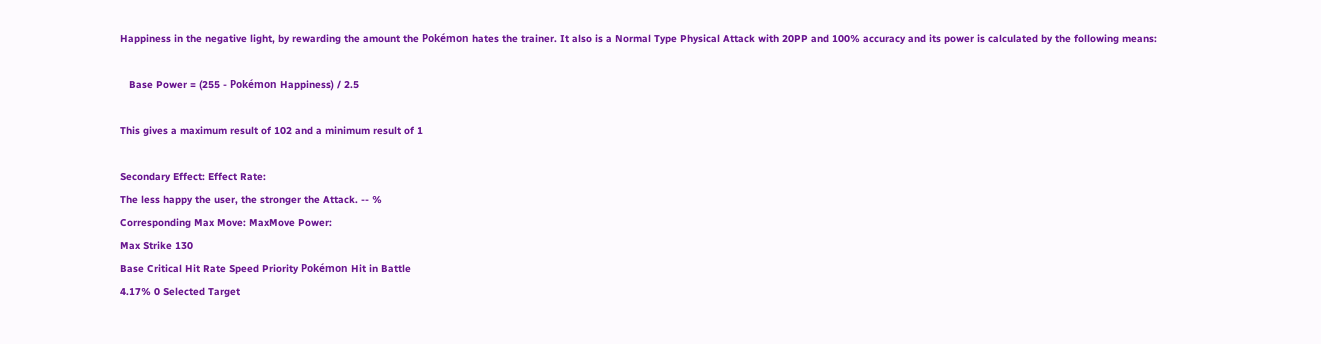Happiness in the negative light, by rewarding the amount the Pokémon hates the trainer. It also is a Normal Type Physical Attack with 20PP and 100% accuracy and its power is calculated by the following means:

   Base Power = (255 - Pokémon Happiness) / 2.5

This gives a maximum result of 102 and a minimum result of 1

Secondary Effect: Effect Rate:
The less happy the user, the stronger the Attack. -- %
Corresponding Max Move: MaxMove Power:
Max Strike 130
Base Critical Hit Rate Speed Priority Pokémon Hit in Battle
4.17% 0 Selected Target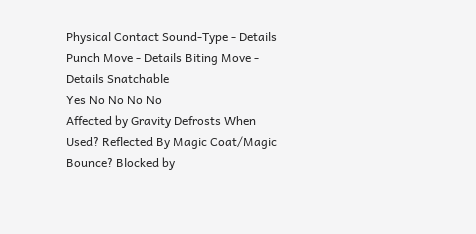Physical Contact Sound-Type - Details Punch Move - Details Biting Move - Details Snatchable
Yes No No No No
Affected by Gravity Defrosts When Used? Reflected By Magic Coat/Magic Bounce? Blocked by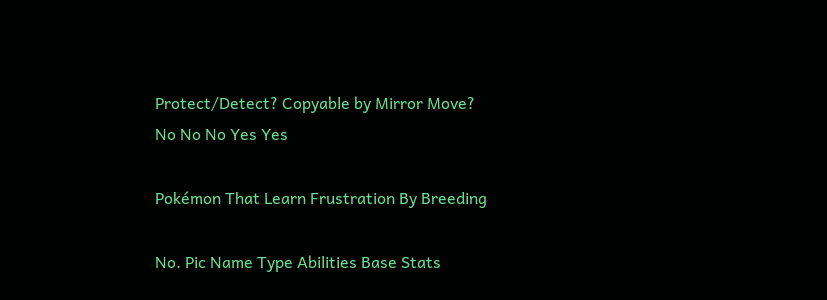Protect/Detect? Copyable by Mirror Move?
No No No Yes Yes

Pokémon That Learn Frustration By Breeding

No. Pic Name Type Abilities Base Stats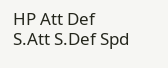HP Att Def S.Att S.Def Spd